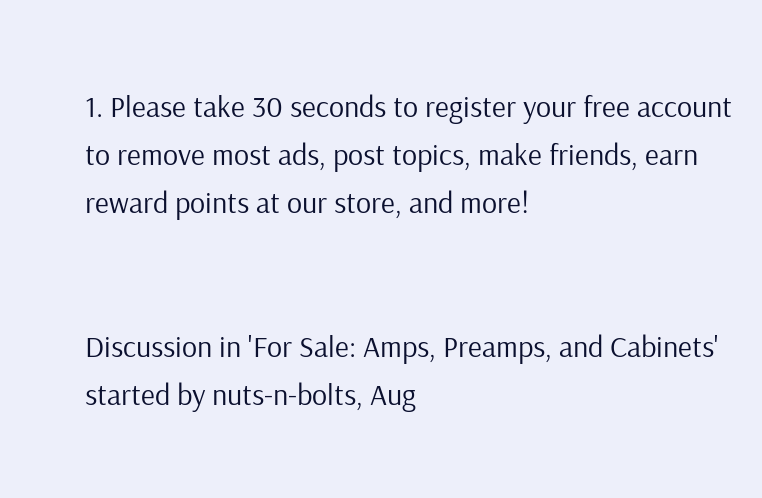1. Please take 30 seconds to register your free account to remove most ads, post topics, make friends, earn reward points at our store, and more!


Discussion in 'For Sale: Amps, Preamps, and Cabinets' started by nuts-n-bolts, Aug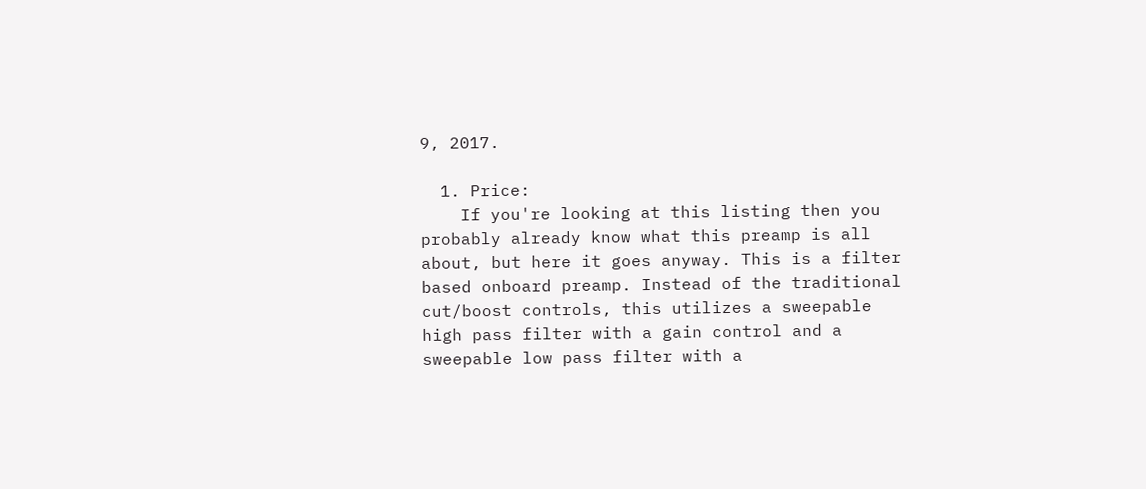9, 2017.

  1. Price:
    If you're looking at this listing then you probably already know what this preamp is all about, but here it goes anyway. This is a filter based onboard preamp. Instead of the traditional cut/boost controls, this utilizes a sweepable high pass filter with a gain control and a sweepable low pass filter with a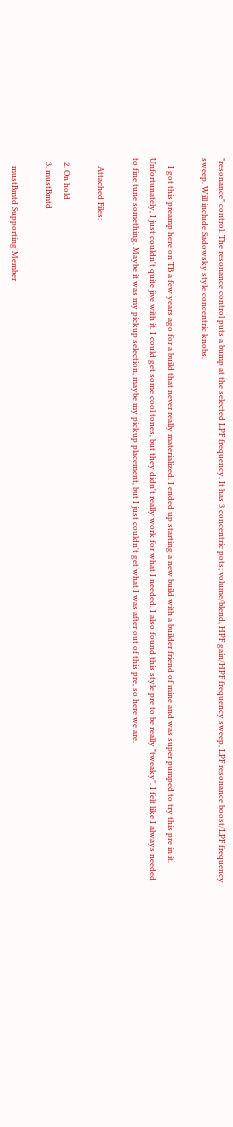"resonance" control. The resonance control puts a bump at the selected LPF frequency. It has 3 concentric pots; volume/blend, HPF gain/HPF frequency sweep, LPF resonance boost/LPF frequency sweep. Will include Sadowsky style concentric knobs.

    I got this preamp here on TB a few years ago for a build that never really materialized. I ended up starting a new build with a builder friend of mine and was super pumped to try this pre in it. Unfortunately, I just couldn't quite jive with it. I could get some cool tones, but they didn't really work for what I needed. I also found this style pre to be really "tweaky". I felt like I always needed to fine tune something. Maybe it was my pickup selection, maybe my pickup placement, but I just couldn't get what I was after out of this pre, so here we are.

    Attached Files:

  2. On hold
  3. mustBmtd

    mustBmtd Supporting Member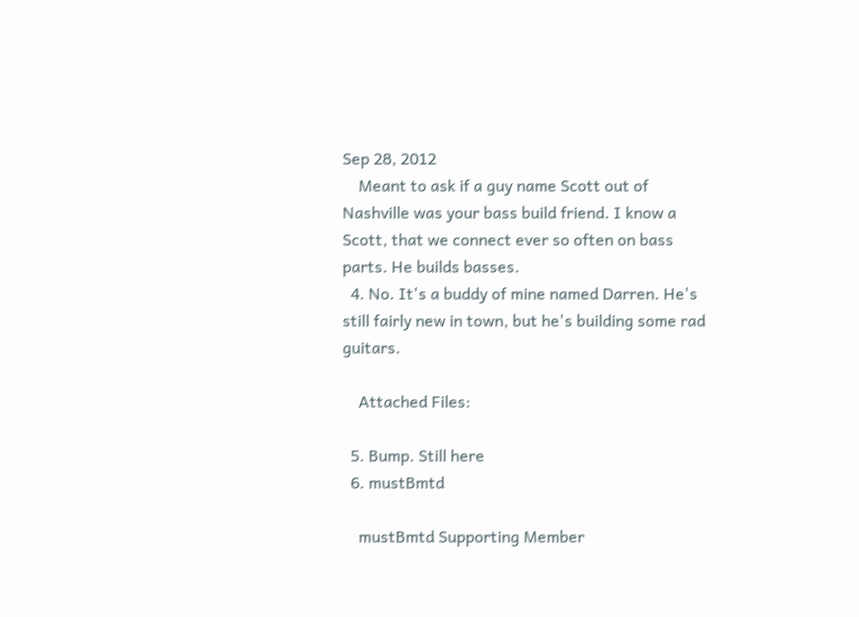Sep 28, 2012
    Meant to ask if a guy name Scott out of Nashville was your bass build friend. I know a Scott, that we connect ever so often on bass parts. He builds basses.
  4. No. It's a buddy of mine named Darren. He's still fairly new in town, but he's building some rad guitars.

    Attached Files:

  5. Bump. Still here
  6. mustBmtd

    mustBmtd Supporting Member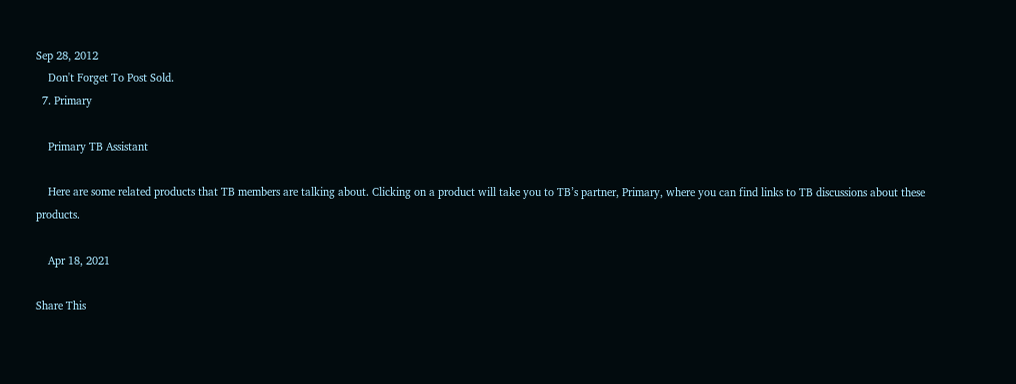Sep 28, 2012
    Don't Forget To Post Sold.
  7. Primary

    Primary TB Assistant

    Here are some related products that TB members are talking about. Clicking on a product will take you to TB’s partner, Primary, where you can find links to TB discussions about these products.

    Apr 18, 2021

Share This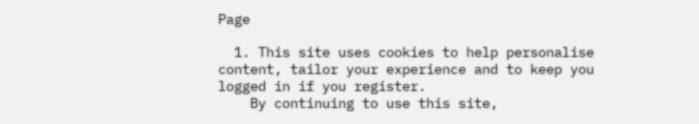Page

  1. This site uses cookies to help personalise content, tailor your experience and to keep you logged in if you register.
    By continuing to use this site,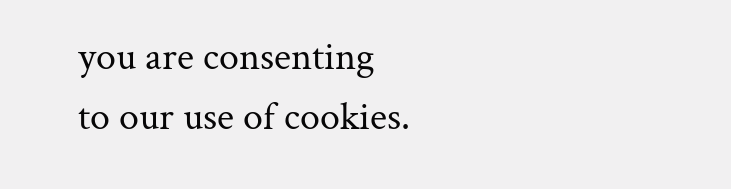you are consenting to our use of cookies.